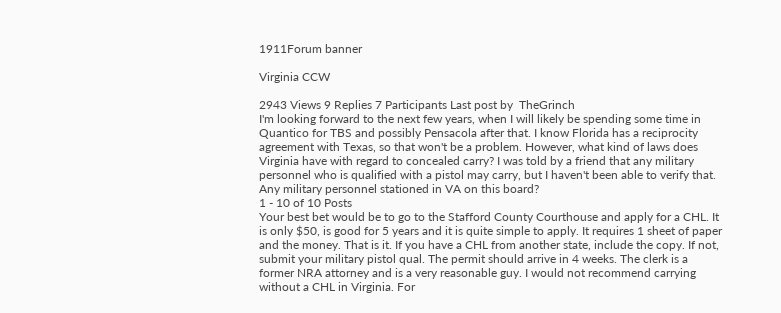1911Forum banner

Virginia CCW

2943 Views 9 Replies 7 Participants Last post by  TheGrinch
I'm looking forward to the next few years, when I will likely be spending some time in Quantico for TBS and possibly Pensacola after that. I know Florida has a reciprocity agreement with Texas, so that won't be a problem. However, what kind of laws does Virginia have with regard to concealed carry? I was told by a friend that any military personnel who is qualified with a pistol may carry, but I haven't been able to verify that. Any military personnel stationed in VA on this board?
1 - 10 of 10 Posts
Your best bet would be to go to the Stafford County Courthouse and apply for a CHL. It is only $50, is good for 5 years and it is quite simple to apply. It requires 1 sheet of paper and the money. That is it. If you have a CHL from another state, include the copy. If not, submit your military pistol qual. The permit should arrive in 4 weeks. The clerk is a former NRA attorney and is a very reasonable guy. I would not recommend carrying without a CHL in Virginia. For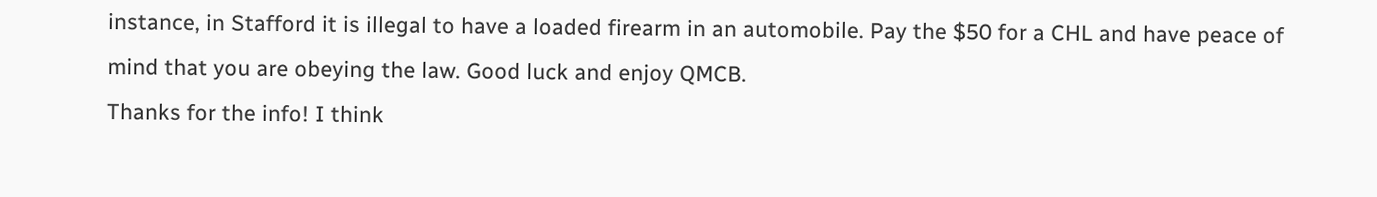instance, in Stafford it is illegal to have a loaded firearm in an automobile. Pay the $50 for a CHL and have peace of mind that you are obeying the law. Good luck and enjoy QMCB.
Thanks for the info! I think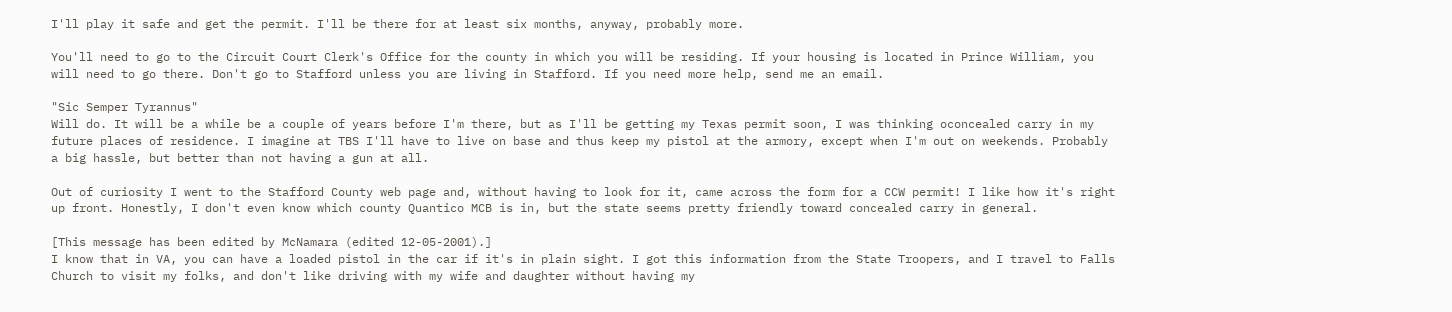I'll play it safe and get the permit. I'll be there for at least six months, anyway, probably more.

You'll need to go to the Circuit Court Clerk's Office for the county in which you will be residing. If your housing is located in Prince William, you will need to go there. Don't go to Stafford unless you are living in Stafford. If you need more help, send me an email.

"Sic Semper Tyrannus"
Will do. It will be a while be a couple of years before I'm there, but as I'll be getting my Texas permit soon, I was thinking oconcealed carry in my future places of residence. I imagine at TBS I'll have to live on base and thus keep my pistol at the armory, except when I'm out on weekends. Probably a big hassle, but better than not having a gun at all.

Out of curiosity I went to the Stafford County web page and, without having to look for it, came across the form for a CCW permit! I like how it's right up front. Honestly, I don't even know which county Quantico MCB is in, but the state seems pretty friendly toward concealed carry in general.

[This message has been edited by McNamara (edited 12-05-2001).]
I know that in VA, you can have a loaded pistol in the car if it's in plain sight. I got this information from the State Troopers, and I travel to Falls Church to visit my folks, and don't like driving with my wife and daughter without having my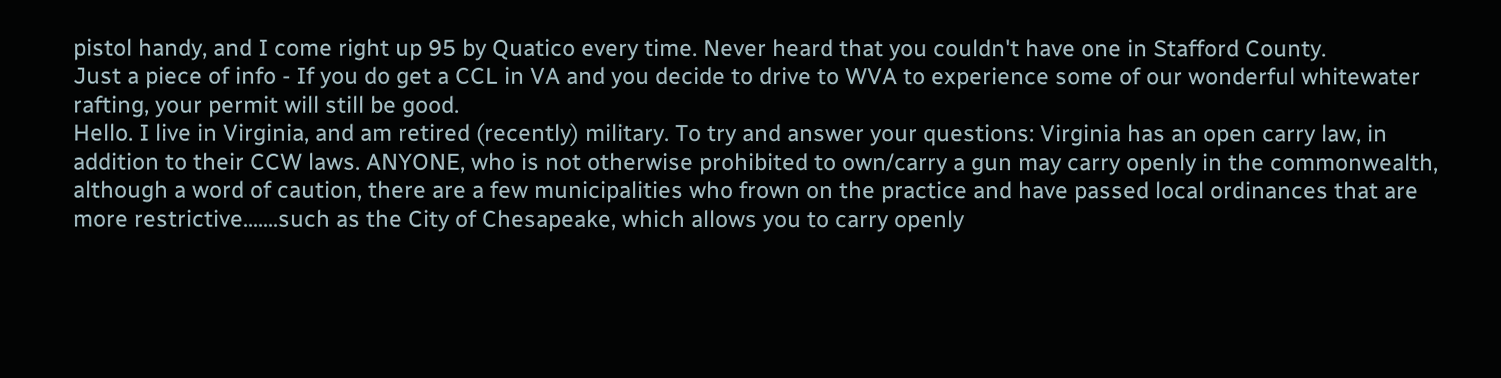pistol handy, and I come right up 95 by Quatico every time. Never heard that you couldn't have one in Stafford County.
Just a piece of info - If you do get a CCL in VA and you decide to drive to WVA to experience some of our wonderful whitewater rafting, your permit will still be good.
Hello. I live in Virginia, and am retired (recently) military. To try and answer your questions: Virginia has an open carry law, in addition to their CCW laws. ANYONE, who is not otherwise prohibited to own/carry a gun may carry openly in the commonwealth, although a word of caution, there are a few municipalities who frown on the practice and have passed local ordinances that are more restrictive.......such as the City of Chesapeake, which allows you to carry openly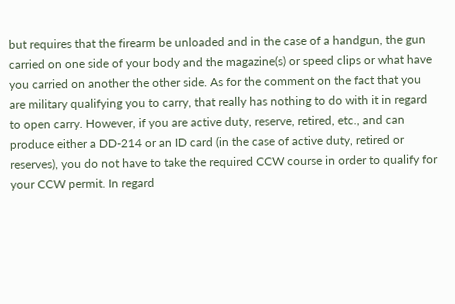but requires that the firearm be unloaded and in the case of a handgun, the gun carried on one side of your body and the magazine(s) or speed clips or what have you carried on another the other side. As for the comment on the fact that you are military qualifying you to carry, that really has nothing to do with it in regard to open carry. However, if you are active duty, reserve, retired, etc., and can produce either a DD-214 or an ID card (in the case of active duty, retired or reserves), you do not have to take the required CCW course in order to qualify for your CCW permit. In regard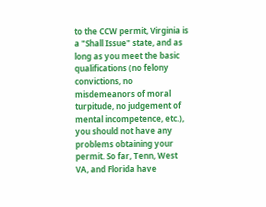to the CCW permit, Virginia is a "Shall Issue" state, and as long as you meet the basic qualifications (no felony convictions, no misdemeanors of moral turpitude, no judgement of mental incompetence, etc.), you should not have any problems obtaining your permit. So far, Tenn, West VA, and Florida have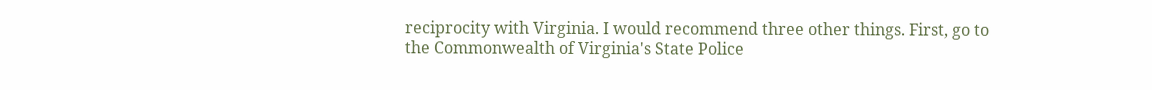reciprocity with Virginia. I would recommend three other things. First, go to the Commonwealth of Virginia's State Police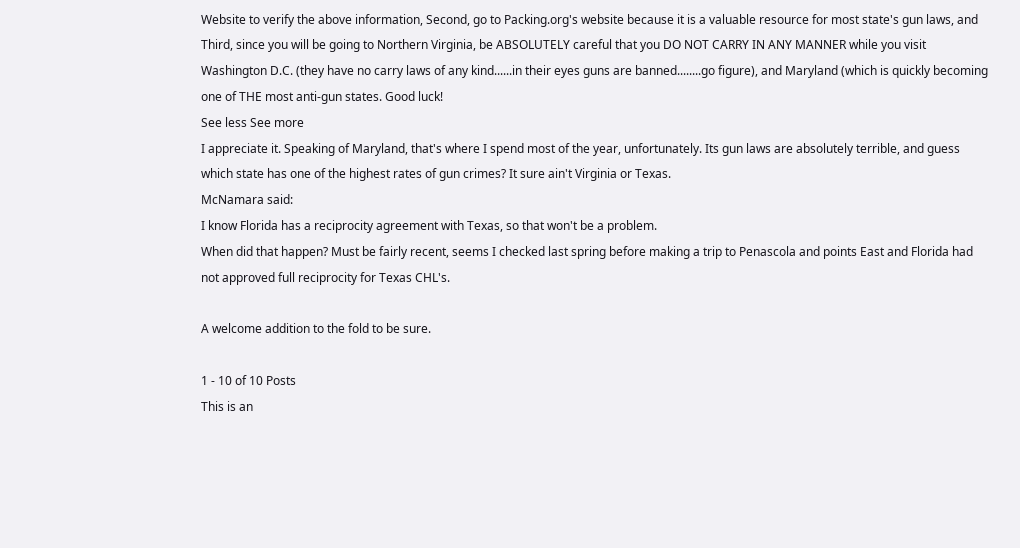Website to verify the above information, Second, go to Packing.org's website because it is a valuable resource for most state's gun laws, and Third, since you will be going to Northern Virginia, be ABSOLUTELY careful that you DO NOT CARRY IN ANY MANNER while you visit Washington D.C. (they have no carry laws of any kind......in their eyes guns are banned........go figure), and Maryland (which is quickly becoming one of THE most anti-gun states. Good luck!
See less See more
I appreciate it. Speaking of Maryland, that's where I spend most of the year, unfortunately. Its gun laws are absolutely terrible, and guess which state has one of the highest rates of gun crimes? It sure ain't Virginia or Texas.
McNamara said:
I know Florida has a reciprocity agreement with Texas, so that won't be a problem.
When did that happen? Must be fairly recent, seems I checked last spring before making a trip to Penascola and points East and Florida had not approved full reciprocity for Texas CHL's.

A welcome addition to the fold to be sure.

1 - 10 of 10 Posts
This is an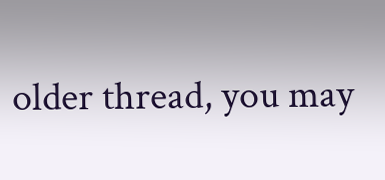older thread, you may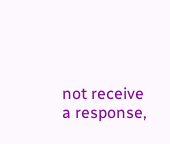not receive a response,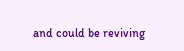and could be reviving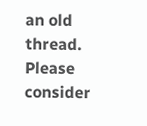an old thread. Please consider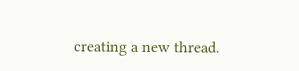creating a new thread.